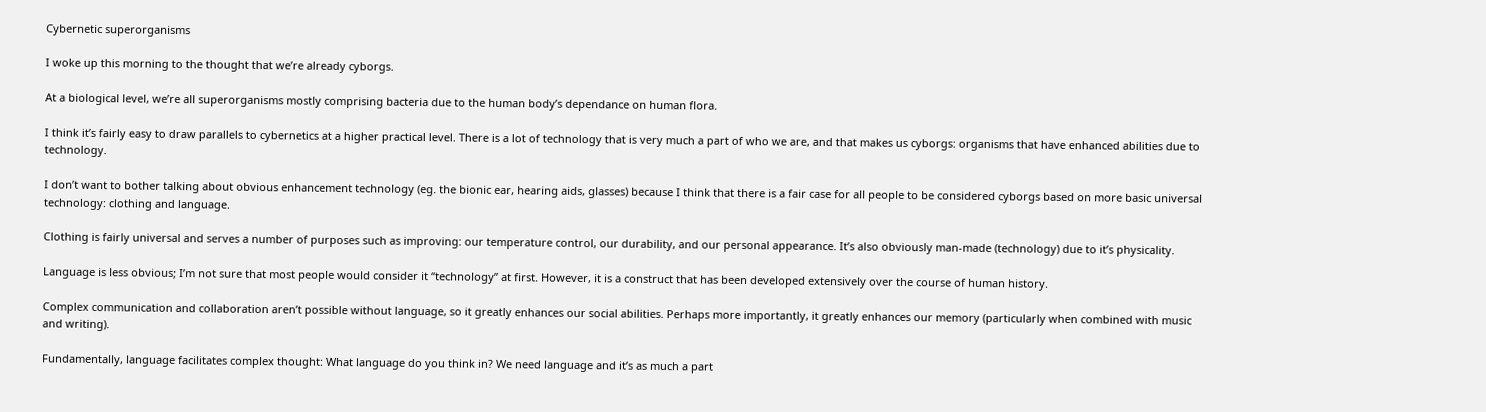Cybernetic superorganisms

I woke up this morning to the thought that we’re already cyborgs.

At a biological level, we’re all superorganisms mostly comprising bacteria due to the human body’s dependance on human flora.

I think it’s fairly easy to draw parallels to cybernetics at a higher practical level. There is a lot of technology that is very much a part of who we are, and that makes us cyborgs: organisms that have enhanced abilities due to technology.

I don’t want to bother talking about obvious enhancement technology (eg. the bionic ear, hearing aids, glasses) because I think that there is a fair case for all people to be considered cyborgs based on more basic universal technology: clothing and language.

Clothing is fairly universal and serves a number of purposes such as improving: our temperature control, our durability, and our personal appearance. It’s also obviously man-made (technology) due to it’s physicality.

Language is less obvious; I’m not sure that most people would consider it “technology” at first. However, it is a construct that has been developed extensively over the course of human history.

Complex communication and collaboration aren’t possible without language, so it greatly enhances our social abilities. Perhaps more importantly, it greatly enhances our memory (particularly when combined with music and writing).

Fundamentally, language facilitates complex thought: What language do you think in? We need language and it’s as much a part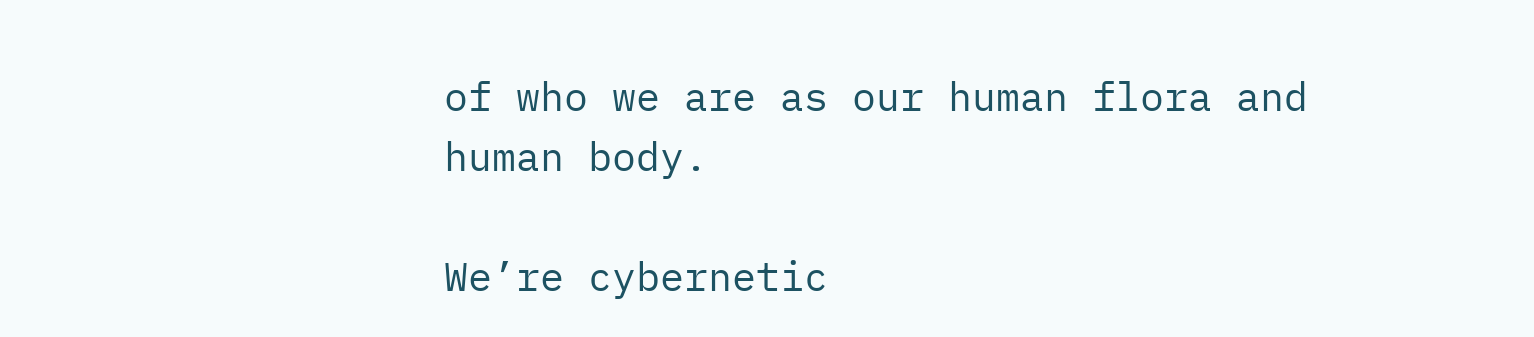of who we are as our human flora and human body.

We’re cybernetic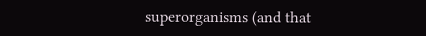superorganisms (and that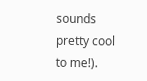sounds pretty cool to me!).